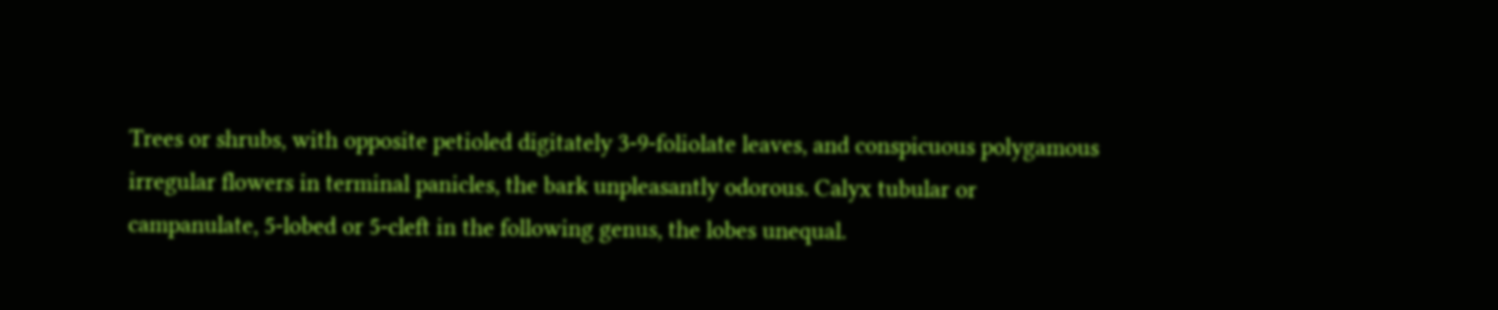Trees or shrubs, with opposite petioled digitately 3-9-foliolate leaves, and conspicuous polygamous irregular flowers in terminal panicles, the bark unpleasantly odorous. Calyx tubular or campanulate, 5-lobed or 5-cleft in the following genus, the lobes unequal.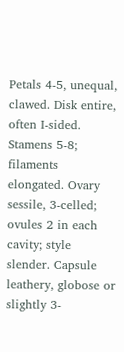Petals 4-5, unequal, clawed. Disk entire, often I-sided. Stamens 5-8; filaments elongated. Ovary sessile, 3-celled; ovules 2 in each cavity; style slender. Capsule leathery, globose or slightly 3-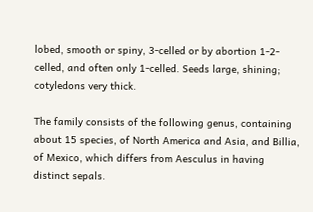lobed, smooth or spiny, 3-celled or by abortion 1-2-celled, and often only 1-celled. Seeds large, shining; cotyledons very thick.

The family consists of the following genus, containing about 15 species, of North America and Asia, and Billia, of Mexico, which differs from Aesculus in having distinct sepals.